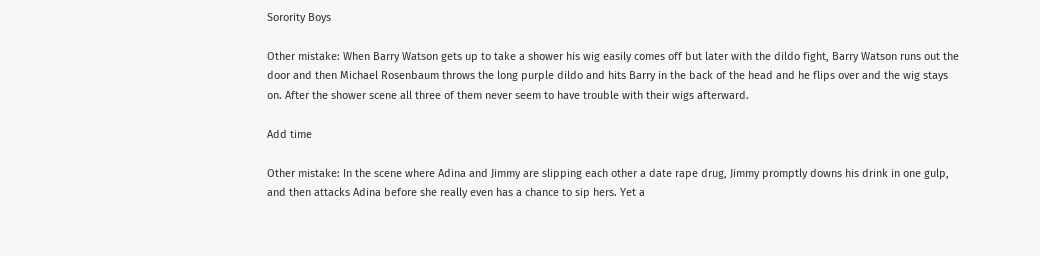Sorority Boys

Other mistake: When Barry Watson gets up to take a shower his wig easily comes off but later with the dildo fight, Barry Watson runs out the door and then Michael Rosenbaum throws the long purple dildo and hits Barry in the back of the head and he flips over and the wig stays on. After the shower scene all three of them never seem to have trouble with their wigs afterward.

Add time

Other mistake: In the scene where Adina and Jimmy are slipping each other a date rape drug, Jimmy promptly downs his drink in one gulp, and then attacks Adina before she really even has a chance to sip hers. Yet a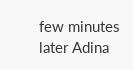few minutes later Adina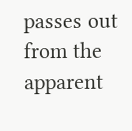passes out from the apparent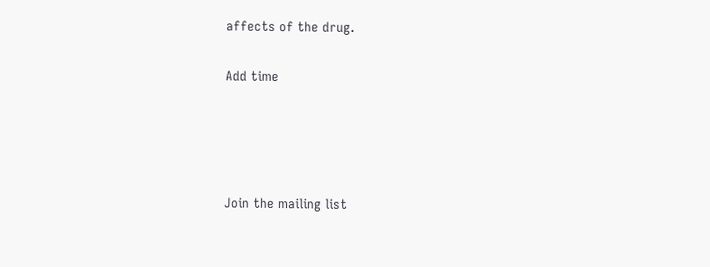affects of the drug.

Add time




Join the mailing list